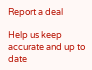Report a deal

Help us keep accurate and up to date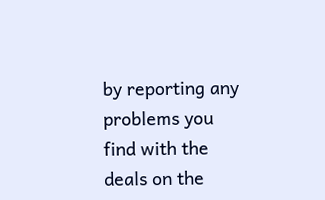by reporting any problems you find with the deals on the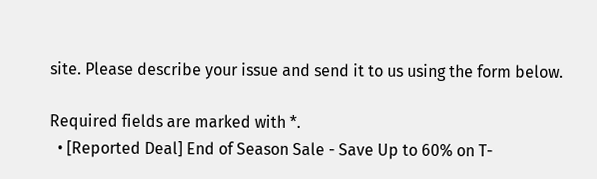site. Please describe your issue and send it to us using the form below.

Required fields are marked with *.
  • [Reported Deal] End of Season Sale - Save Up to 60% on T-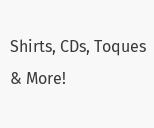Shirts, CDs, Toques & More!